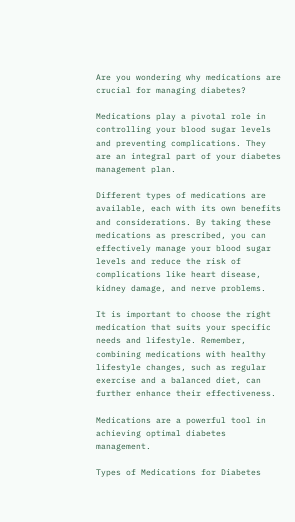Are you wondering why medications are crucial for managing diabetes?

Medications play a pivotal role in controlling your blood sugar levels and preventing complications. They are an integral part of your diabetes management plan.

Different types of medications are available, each with its own benefits and considerations. By taking these medications as prescribed, you can effectively manage your blood sugar levels and reduce the risk of complications like heart disease, kidney damage, and nerve problems.

It is important to choose the right medication that suits your specific needs and lifestyle. Remember, combining medications with healthy lifestyle changes, such as regular exercise and a balanced diet, can further enhance their effectiveness.

Medications are a powerful tool in achieving optimal diabetes management.

Types of Medications for Diabetes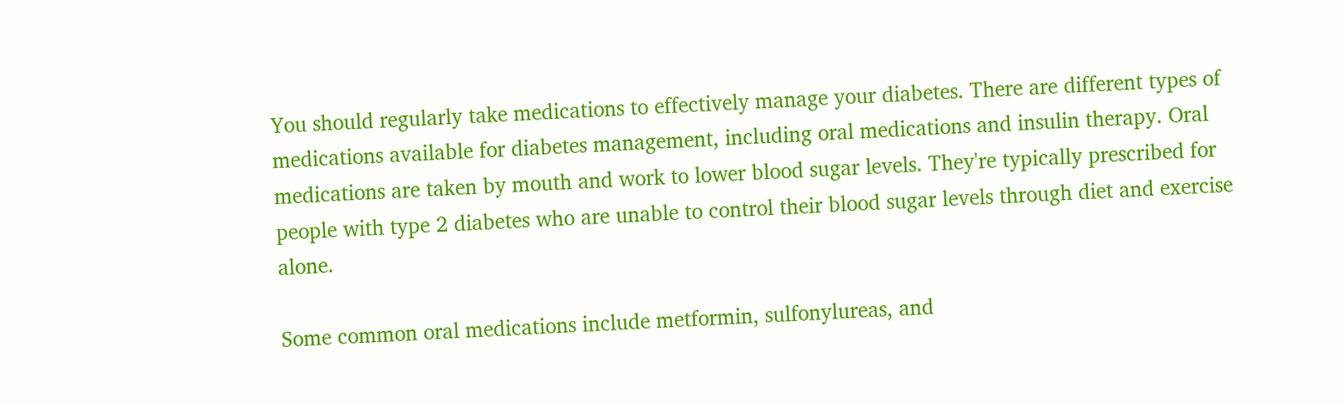You should regularly take medications to effectively manage your diabetes. There are different types of medications available for diabetes management, including oral medications and insulin therapy. Oral medications are taken by mouth and work to lower blood sugar levels. They're typically prescribed for people with type 2 diabetes who are unable to control their blood sugar levels through diet and exercise alone.

Some common oral medications include metformin, sulfonylureas, and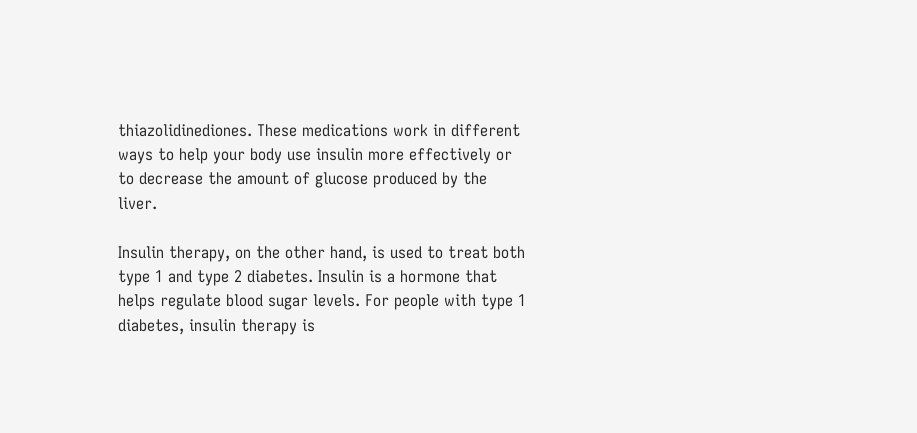thiazolidinediones. These medications work in different ways to help your body use insulin more effectively or to decrease the amount of glucose produced by the liver.

Insulin therapy, on the other hand, is used to treat both type 1 and type 2 diabetes. Insulin is a hormone that helps regulate blood sugar levels. For people with type 1 diabetes, insulin therapy is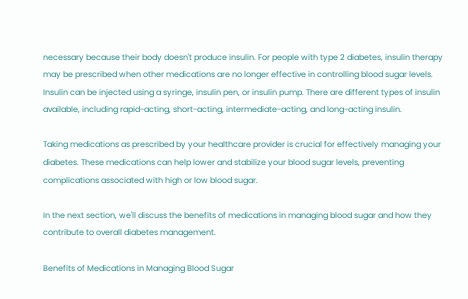necessary because their body doesn't produce insulin. For people with type 2 diabetes, insulin therapy may be prescribed when other medications are no longer effective in controlling blood sugar levels. Insulin can be injected using a syringe, insulin pen, or insulin pump. There are different types of insulin available, including rapid-acting, short-acting, intermediate-acting, and long-acting insulin.

Taking medications as prescribed by your healthcare provider is crucial for effectively managing your diabetes. These medications can help lower and stabilize your blood sugar levels, preventing complications associated with high or low blood sugar.

In the next section, we'll discuss the benefits of medications in managing blood sugar and how they contribute to overall diabetes management.

Benefits of Medications in Managing Blood Sugar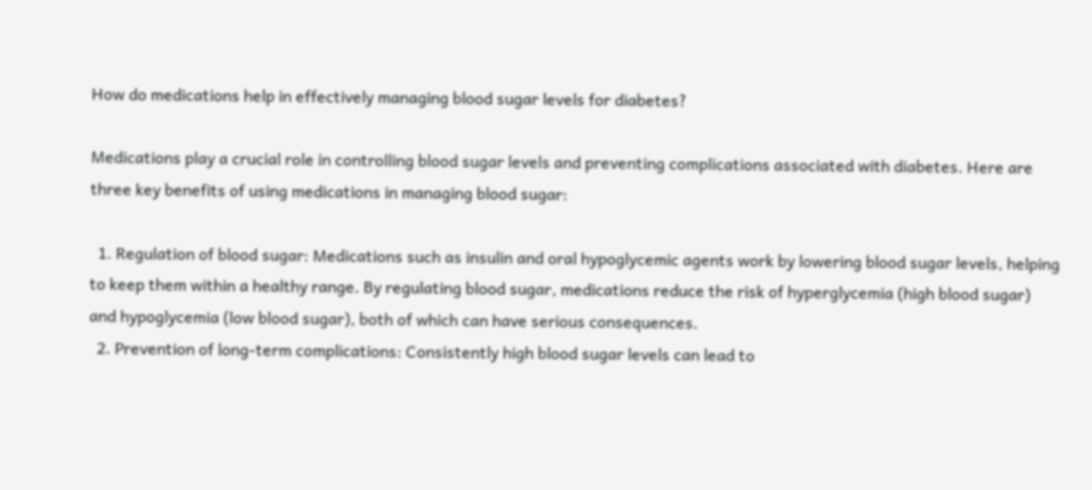How do medications help in effectively managing blood sugar levels for diabetes?

Medications play a crucial role in controlling blood sugar levels and preventing complications associated with diabetes. Here are three key benefits of using medications in managing blood sugar:

  1. Regulation of blood sugar: Medications such as insulin and oral hypoglycemic agents work by lowering blood sugar levels, helping to keep them within a healthy range. By regulating blood sugar, medications reduce the risk of hyperglycemia (high blood sugar) and hypoglycemia (low blood sugar), both of which can have serious consequences.
  2. Prevention of long-term complications: Consistently high blood sugar levels can lead to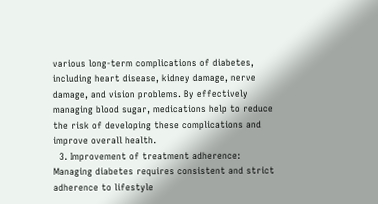various long-term complications of diabetes, including heart disease, kidney damage, nerve damage, and vision problems. By effectively managing blood sugar, medications help to reduce the risk of developing these complications and improve overall health.
  3. Improvement of treatment adherence: Managing diabetes requires consistent and strict adherence to lifestyle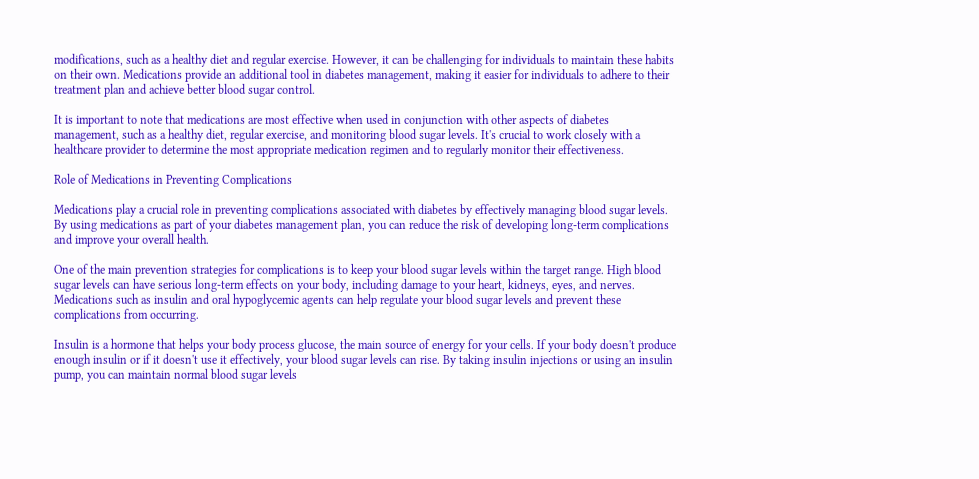modifications, such as a healthy diet and regular exercise. However, it can be challenging for individuals to maintain these habits on their own. Medications provide an additional tool in diabetes management, making it easier for individuals to adhere to their treatment plan and achieve better blood sugar control.

It is important to note that medications are most effective when used in conjunction with other aspects of diabetes management, such as a healthy diet, regular exercise, and monitoring blood sugar levels. It's crucial to work closely with a healthcare provider to determine the most appropriate medication regimen and to regularly monitor their effectiveness.

Role of Medications in Preventing Complications

Medications play a crucial role in preventing complications associated with diabetes by effectively managing blood sugar levels. By using medications as part of your diabetes management plan, you can reduce the risk of developing long-term complications and improve your overall health.

One of the main prevention strategies for complications is to keep your blood sugar levels within the target range. High blood sugar levels can have serious long-term effects on your body, including damage to your heart, kidneys, eyes, and nerves. Medications such as insulin and oral hypoglycemic agents can help regulate your blood sugar levels and prevent these complications from occurring.

Insulin is a hormone that helps your body process glucose, the main source of energy for your cells. If your body doesn't produce enough insulin or if it doesn't use it effectively, your blood sugar levels can rise. By taking insulin injections or using an insulin pump, you can maintain normal blood sugar levels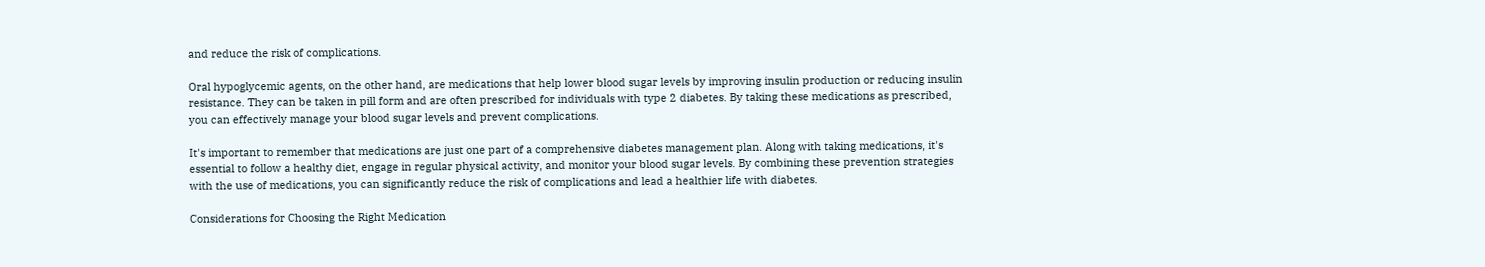and reduce the risk of complications.

Oral hypoglycemic agents, on the other hand, are medications that help lower blood sugar levels by improving insulin production or reducing insulin resistance. They can be taken in pill form and are often prescribed for individuals with type 2 diabetes. By taking these medications as prescribed, you can effectively manage your blood sugar levels and prevent complications.

It's important to remember that medications are just one part of a comprehensive diabetes management plan. Along with taking medications, it's essential to follow a healthy diet, engage in regular physical activity, and monitor your blood sugar levels. By combining these prevention strategies with the use of medications, you can significantly reduce the risk of complications and lead a healthier life with diabetes.

Considerations for Choosing the Right Medication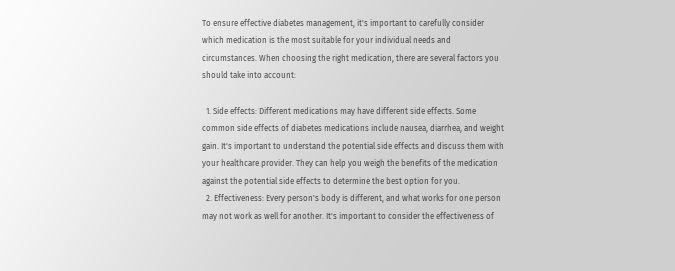To ensure effective diabetes management, it's important to carefully consider which medication is the most suitable for your individual needs and circumstances. When choosing the right medication, there are several factors you should take into account:

  1. Side effects: Different medications may have different side effects. Some common side effects of diabetes medications include nausea, diarrhea, and weight gain. It's important to understand the potential side effects and discuss them with your healthcare provider. They can help you weigh the benefits of the medication against the potential side effects to determine the best option for you.
  2. Effectiveness: Every person's body is different, and what works for one person may not work as well for another. It's important to consider the effectiveness of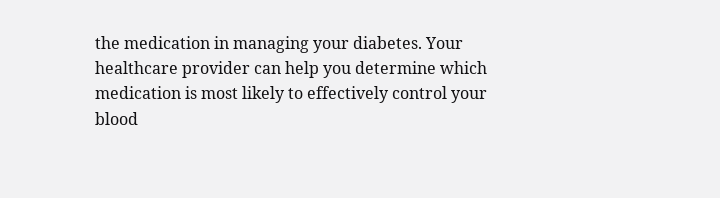the medication in managing your diabetes. Your healthcare provider can help you determine which medication is most likely to effectively control your blood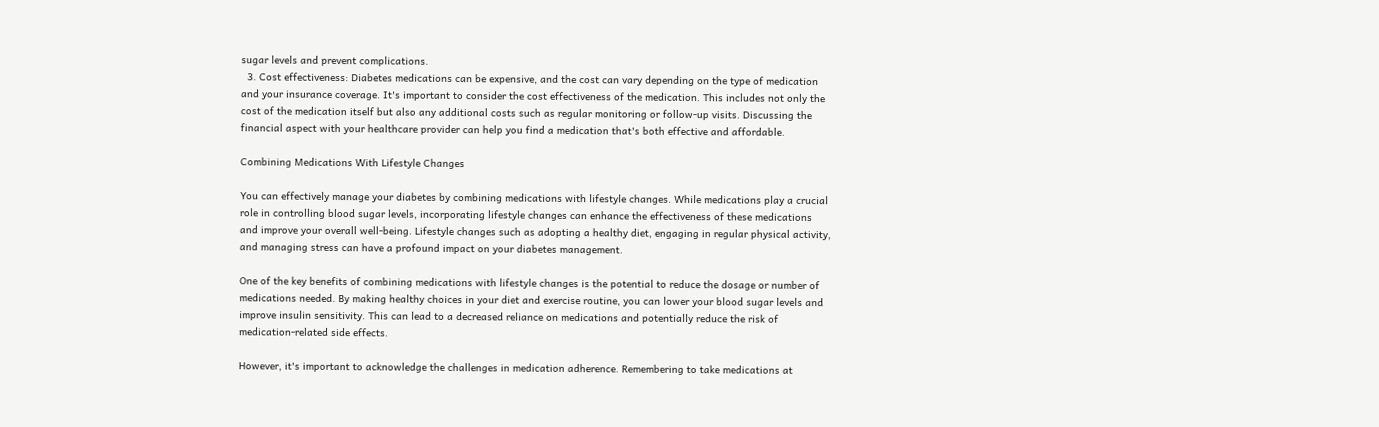sugar levels and prevent complications.
  3. Cost effectiveness: Diabetes medications can be expensive, and the cost can vary depending on the type of medication and your insurance coverage. It's important to consider the cost effectiveness of the medication. This includes not only the cost of the medication itself but also any additional costs such as regular monitoring or follow-up visits. Discussing the financial aspect with your healthcare provider can help you find a medication that's both effective and affordable.

Combining Medications With Lifestyle Changes

You can effectively manage your diabetes by combining medications with lifestyle changes. While medications play a crucial role in controlling blood sugar levels, incorporating lifestyle changes can enhance the effectiveness of these medications and improve your overall well-being. Lifestyle changes such as adopting a healthy diet, engaging in regular physical activity, and managing stress can have a profound impact on your diabetes management.

One of the key benefits of combining medications with lifestyle changes is the potential to reduce the dosage or number of medications needed. By making healthy choices in your diet and exercise routine, you can lower your blood sugar levels and improve insulin sensitivity. This can lead to a decreased reliance on medications and potentially reduce the risk of medication-related side effects.

However, it's important to acknowledge the challenges in medication adherence. Remembering to take medications at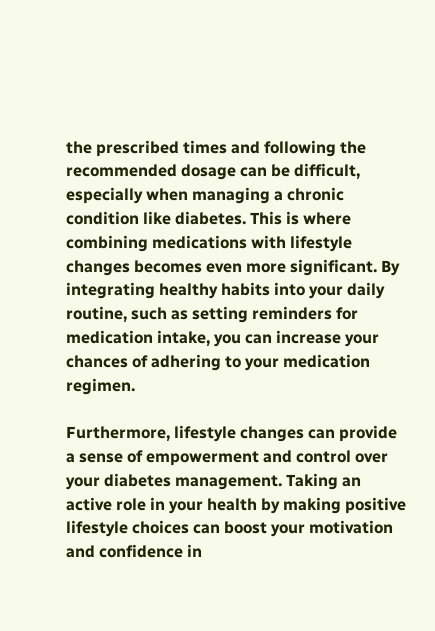the prescribed times and following the recommended dosage can be difficult, especially when managing a chronic condition like diabetes. This is where combining medications with lifestyle changes becomes even more significant. By integrating healthy habits into your daily routine, such as setting reminders for medication intake, you can increase your chances of adhering to your medication regimen.

Furthermore, lifestyle changes can provide a sense of empowerment and control over your diabetes management. Taking an active role in your health by making positive lifestyle choices can boost your motivation and confidence in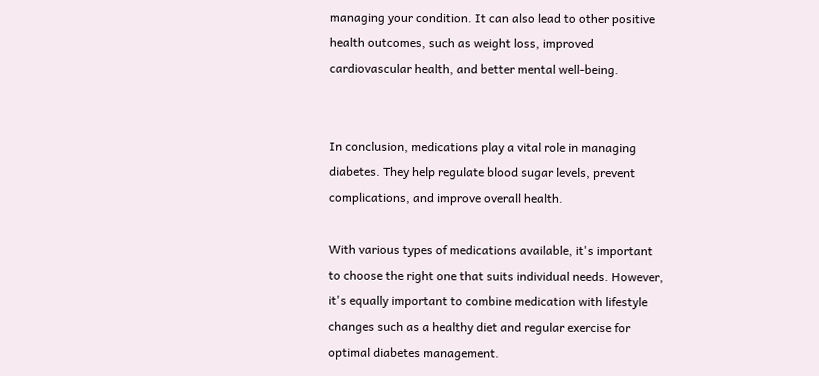managing your condition. It can also lead to other positive health outcomes, such as weight loss, improved cardiovascular health, and better mental well-being.


In conclusion, medications play a vital role in managing diabetes. They help regulate blood sugar levels, prevent complications, and improve overall health.

With various types of medications available, it's important to choose the right one that suits individual needs. However, it's equally important to combine medication with lifestyle changes such as a healthy diet and regular exercise for optimal diabetes management.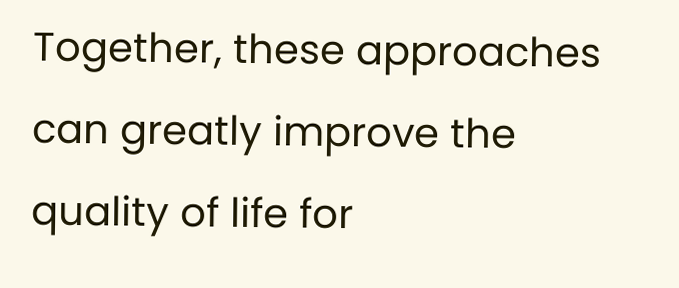Together, these approaches can greatly improve the quality of life for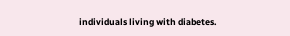individuals living with diabetes.